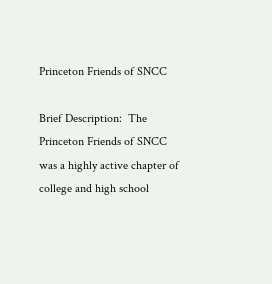Princeton Friends of SNCC

Brief Description:  The Princeton Friends of SNCC was a highly active chapter of college and high school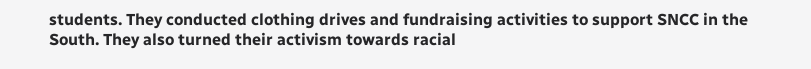students. They conducted clothing drives and fundraising activities to support SNCC in the South. They also turned their activism towards racial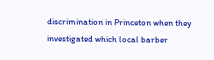discrimination in Princeton when they investigated which local barber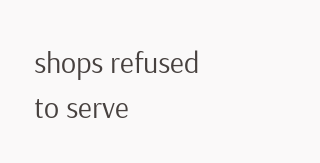shops refused to serve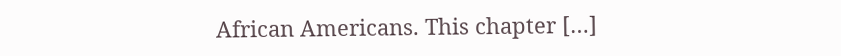African Americans. This chapter […]